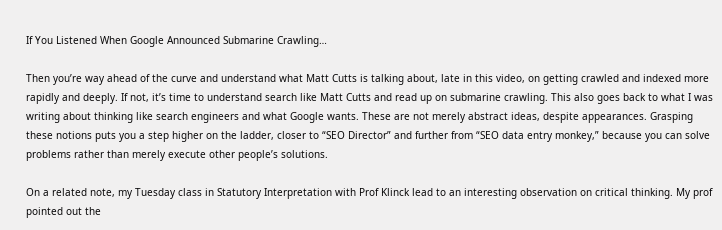If You Listened When Google Announced Submarine Crawling…

Then you’re way ahead of the curve and understand what Matt Cutts is talking about, late in this video, on getting crawled and indexed more rapidly and deeply. If not, it’s time to understand search like Matt Cutts and read up on submarine crawling. This also goes back to what I was writing about thinking like search engineers and what Google wants. These are not merely abstract ideas, despite appearances. Grasping these notions puts you a step higher on the ladder, closer to “SEO Director” and further from “SEO data entry monkey,” because you can solve problems rather than merely execute other people’s solutions.

On a related note, my Tuesday class in Statutory Interpretation with Prof Klinck lead to an interesting observation on critical thinking. My prof pointed out the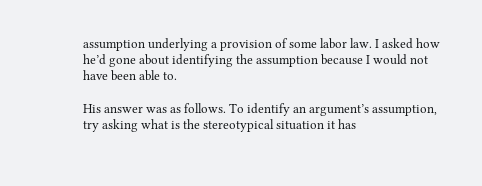assumption underlying a provision of some labor law. I asked how he’d gone about identifying the assumption because I would not have been able to.

His answer was as follows. To identify an argument’s assumption, try asking what is the stereotypical situation it has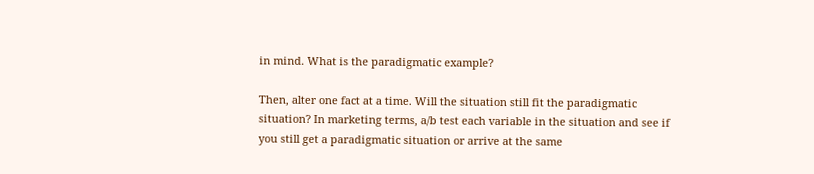in mind. What is the paradigmatic example?

Then, alter one fact at a time. Will the situation still fit the paradigmatic situation? In marketing terms, a/b test each variable in the situation and see if you still get a paradigmatic situation or arrive at the same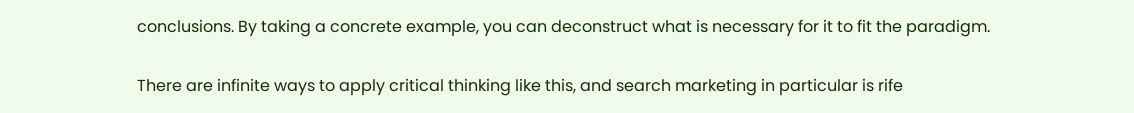conclusions. By taking a concrete example, you can deconstruct what is necessary for it to fit the paradigm.

There are infinite ways to apply critical thinking like this, and search marketing in particular is rife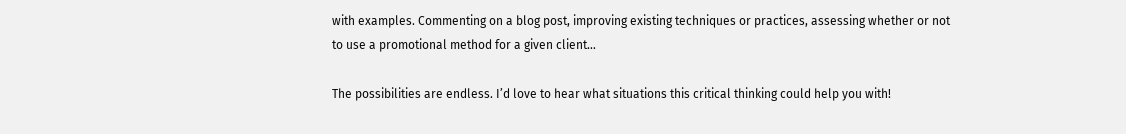with examples. Commenting on a blog post, improving existing techniques or practices, assessing whether or not to use a promotional method for a given client…

The possibilities are endless. I’d love to hear what situations this critical thinking could help you with!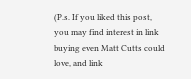(P.s. If you liked this post, you may find interest in link buying even Matt Cutts could love, and link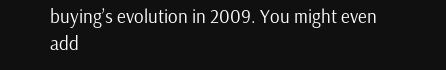buying’s evolution in 2009. You might even add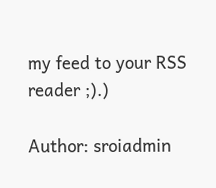my feed to your RSS reader ;).)

Author: sroiadmin